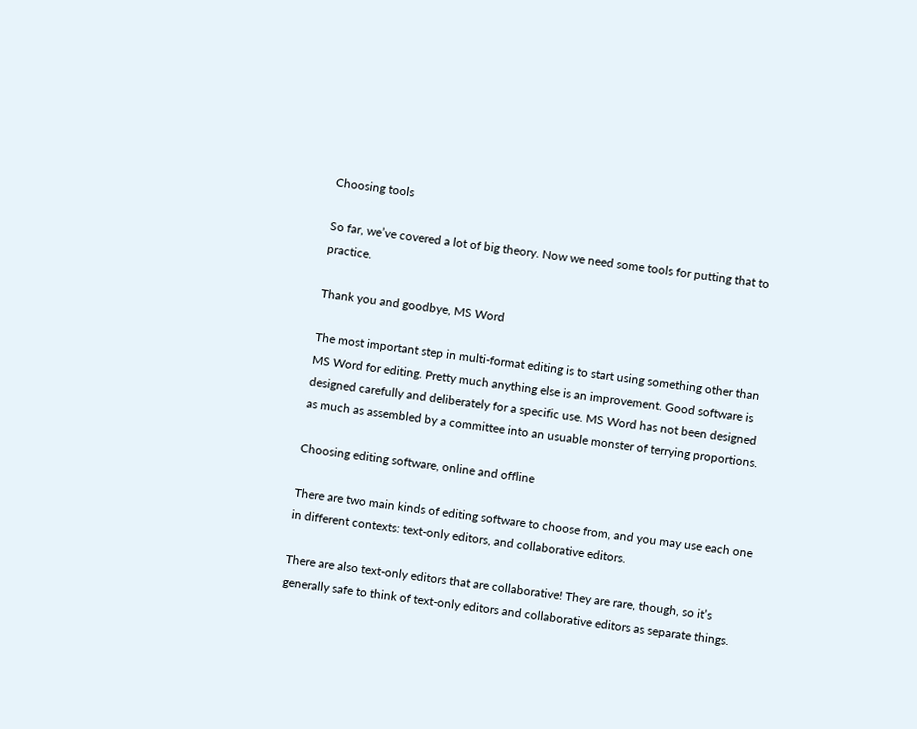Choosing tools

So far, we’ve covered a lot of big theory. Now we need some tools for putting that to practice.

Thank you and goodbye, MS Word

The most important step in multi-format editing is to start using something other than MS Word for editing. Pretty much anything else is an improvement. Good software is designed carefully and deliberately for a specific use. MS Word has not been designed as much as assembled by a committee into an usuable monster of terrying proportions.

Choosing editing software, online and offline

There are two main kinds of editing software to choose from, and you may use each one in different contexts: text-only editors, and collaborative editors.

There are also text-only editors that are collaborative! They are rare, though, so it’s generally safe to think of text-only editors and collaborative editors as separate things.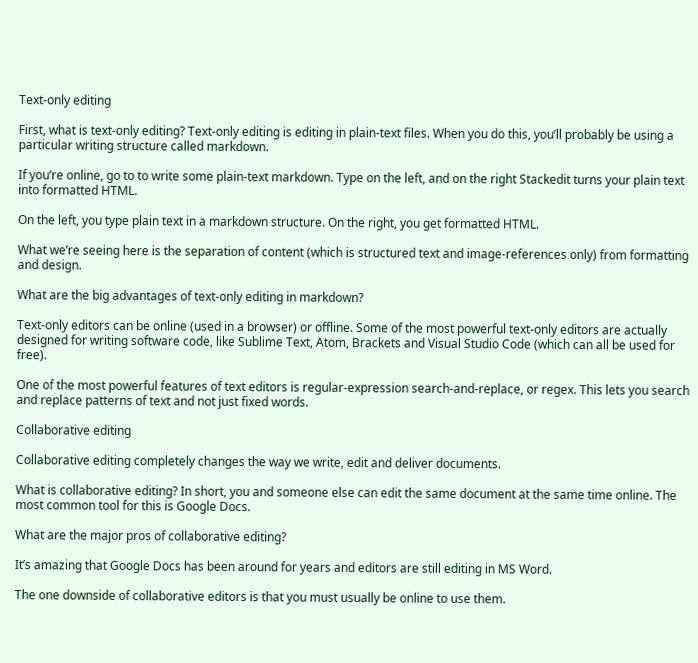Text-only editing

First, what is text-only editing? Text-only editing is editing in plain-text files. When you do this, you’ll probably be using a particular writing structure called markdown.

If you’re online, go to to write some plain-text markdown. Type on the left, and on the right Stackedit turns your plain text into formatted HTML.

On the left, you type plain text in a markdown structure. On the right, you get formatted HTML.

What we’re seeing here is the separation of content (which is structured text and image-references only) from formatting and design.

What are the big advantages of text-only editing in markdown?

Text-only editors can be online (used in a browser) or offline. Some of the most powerful text-only editors are actually designed for writing software code, like Sublime Text, Atom, Brackets and Visual Studio Code (which can all be used for free).

One of the most powerful features of text editors is regular-expression search-and-replace, or regex. This lets you search and replace patterns of text and not just fixed words.

Collaborative editing

Collaborative editing completely changes the way we write, edit and deliver documents.

What is collaborative editing? In short, you and someone else can edit the same document at the same time online. The most common tool for this is Google Docs.

What are the major pros of collaborative editing?

It’s amazing that Google Docs has been around for years and editors are still editing in MS Word.

The one downside of collaborative editors is that you must usually be online to use them.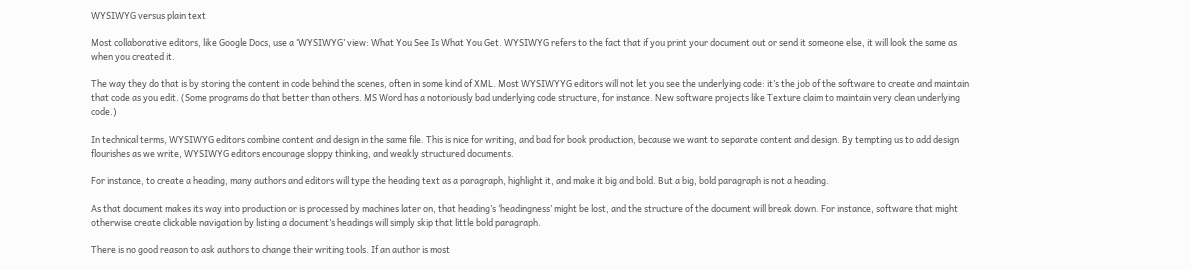WYSIWYG versus plain text

Most collaborative editors, like Google Docs, use a ‘WYSIWYG’ view: What You See Is What You Get. WYSIWYG refers to the fact that if you print your document out or send it someone else, it will look the same as when you created it.

The way they do that is by storing the content in code behind the scenes, often in some kind of XML. Most WYSIWYYG editors will not let you see the underlying code: it’s the job of the software to create and maintain that code as you edit. (Some programs do that better than others. MS Word has a notoriously bad underlying code structure, for instance. New software projects like Texture claim to maintain very clean underlying code.)

In technical terms, WYSIWYG editors combine content and design in the same file. This is nice for writing, and bad for book production, because we want to separate content and design. By tempting us to add design flourishes as we write, WYSIWYG editors encourage sloppy thinking, and weakly structured documents.

For instance, to create a heading, many authors and editors will type the heading text as a paragraph, highlight it, and make it big and bold. But a big, bold paragraph is not a heading.

As that document makes its way into production or is processed by machines later on, that heading’s ‘headingness’ might be lost, and the structure of the document will break down. For instance, software that might otherwise create clickable navigation by listing a document’s headings will simply skip that little bold paragraph.

There is no good reason to ask authors to change their writing tools. If an author is most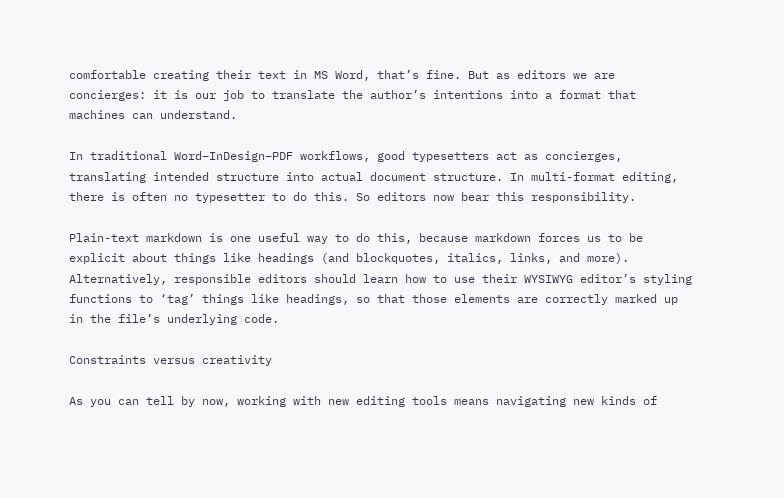comfortable creating their text in MS Word, that’s fine. But as editors we are concierges: it is our job to translate the author’s intentions into a format that machines can understand.

In traditional Word–InDesign–PDF workflows, good typesetters act as concierges, translating intended structure into actual document structure. In multi-format editing, there is often no typesetter to do this. So editors now bear this responsibility.

Plain-text markdown is one useful way to do this, because markdown forces us to be explicit about things like headings (and blockquotes, italics, links, and more). Alternatively, responsible editors should learn how to use their WYSIWYG editor’s styling functions to ‘tag’ things like headings, so that those elements are correctly marked up in the file’s underlying code.

Constraints versus creativity

As you can tell by now, working with new editing tools means navigating new kinds of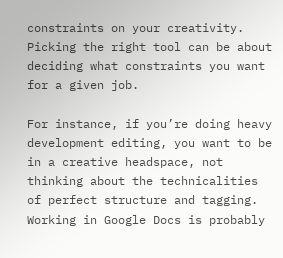constraints on your creativity. Picking the right tool can be about deciding what constraints you want for a given job.

For instance, if you’re doing heavy development editing, you want to be in a creative headspace, not thinking about the technicalities of perfect structure and tagging. Working in Google Docs is probably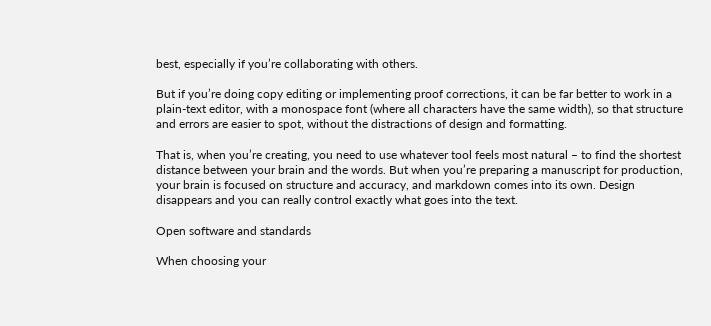best, especially if you’re collaborating with others.

But if you’re doing copy editing or implementing proof corrections, it can be far better to work in a plain-text editor, with a monospace font (where all characters have the same width), so that structure and errors are easier to spot, without the distractions of design and formatting.

That is, when you’re creating, you need to use whatever tool feels most natural – to find the shortest distance between your brain and the words. But when you’re preparing a manuscript for production, your brain is focused on structure and accuracy, and markdown comes into its own. Design disappears and you can really control exactly what goes into the text.

Open software and standards

When choosing your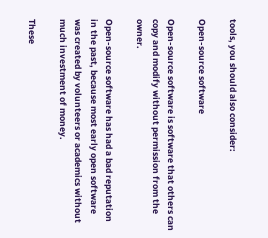tools, you should also consider:

Open-source software

Open-source software is software that others can copy and modify without permission from the owner.

Open-source software has had a bad reputation in the past, because most early open software was created by volunteers or academics without much investment of money.

These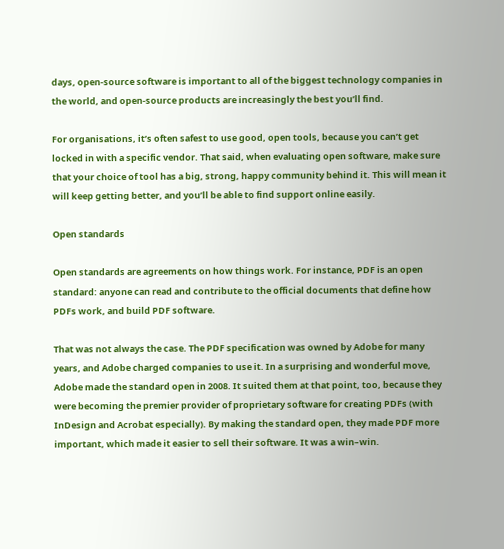days, open-source software is important to all of the biggest technology companies in the world, and open-source products are increasingly the best you’ll find.

For organisations, it’s often safest to use good, open tools, because you can’t get locked in with a specific vendor. That said, when evaluating open software, make sure that your choice of tool has a big, strong, happy community behind it. This will mean it will keep getting better, and you’ll be able to find support online easily.

Open standards

Open standards are agreements on how things work. For instance, PDF is an open standard: anyone can read and contribute to the official documents that define how PDFs work, and build PDF software.

That was not always the case. The PDF specification was owned by Adobe for many years, and Adobe charged companies to use it. In a surprising and wonderful move, Adobe made the standard open in 2008. It suited them at that point, too, because they were becoming the premier provider of proprietary software for creating PDFs (with InDesign and Acrobat especially). By making the standard open, they made PDF more important, which made it easier to sell their software. It was a win–win.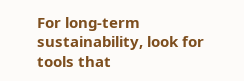For long-term sustainability, look for tools that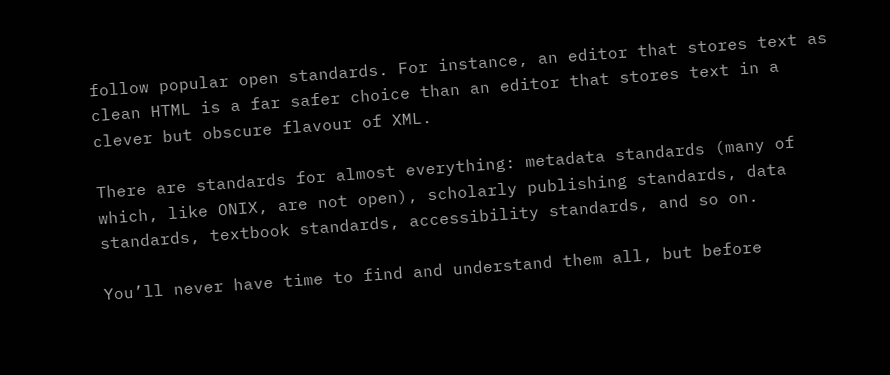follow popular open standards. For instance, an editor that stores text as clean HTML is a far safer choice than an editor that stores text in a clever but obscure flavour of XML.

There are standards for almost everything: metadata standards (many of which, like ONIX, are not open), scholarly publishing standards, data standards, textbook standards, accessibility standards, and so on.

You’ll never have time to find and understand them all, but before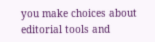you make choices about editorial tools and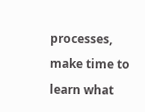processes, make time to learn what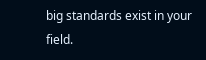big standards exist in your field.